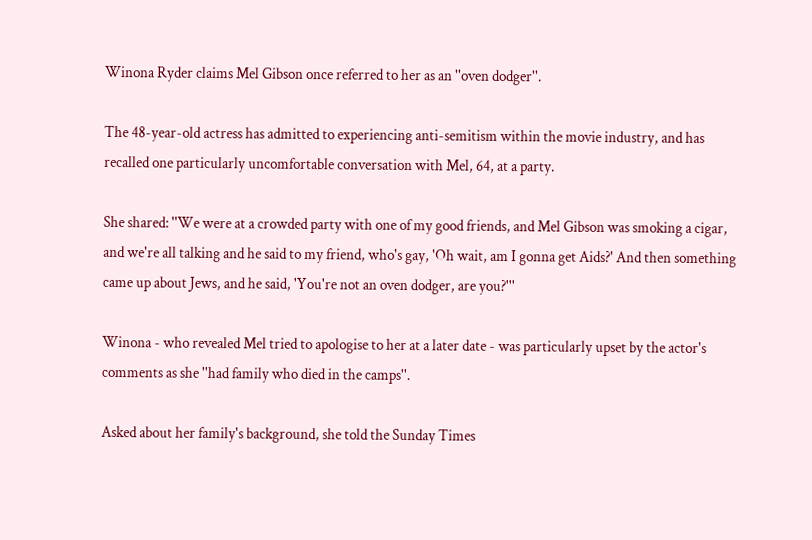Winona Ryder claims Mel Gibson once referred to her as an ''oven dodger''.

The 48-year-old actress has admitted to experiencing anti-semitism within the movie industry, and has recalled one particularly uncomfortable conversation with Mel, 64, at a party.

She shared: ''We were at a crowded party with one of my good friends, and Mel Gibson was smoking a cigar, and we're all talking and he said to my friend, who's gay, 'Oh wait, am I gonna get Aids?' And then something came up about Jews, and he said, 'You're not an oven dodger, are you?'''

Winona - who revealed Mel tried to apologise to her at a later date - was particularly upset by the actor's comments as she ''had family who died in the camps''.

Asked about her family's background, she told the Sunday Times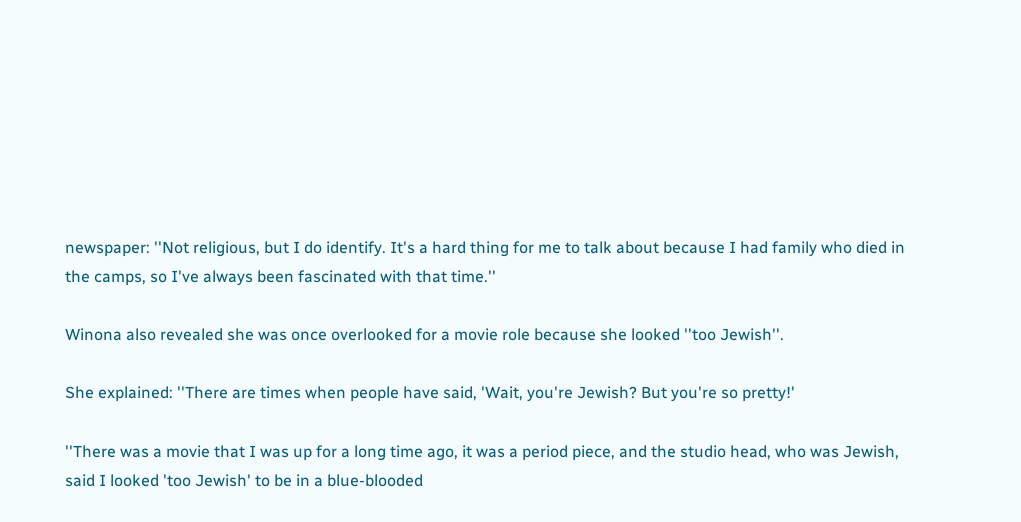newspaper: ''Not religious, but I do identify. It's a hard thing for me to talk about because I had family who died in the camps, so I've always been fascinated with that time.''

Winona also revealed she was once overlooked for a movie role because she looked ''too Jewish''.

She explained: ''There are times when people have said, 'Wait, you're Jewish? But you're so pretty!'

''There was a movie that I was up for a long time ago, it was a period piece, and the studio head, who was Jewish, said I looked 'too Jewish' to be in a blue-blooded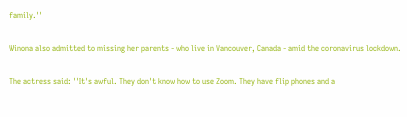family.''

Winona also admitted to missing her parents - who live in Vancouver, Canada - amid the coronavirus lockdown.

The actress said: ''It's awful. They don't know how to use Zoom. They have flip phones and a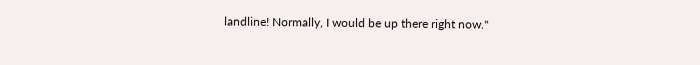landline! Normally, I would be up there right now.''